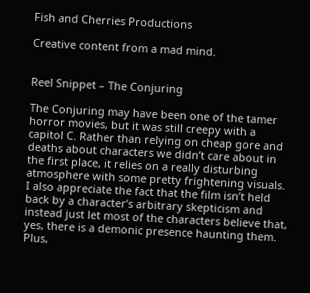Fish and Cherries Productions

Creative content from a mad mind.


Reel Snippet – The Conjuring

The Conjuring may have been one of the tamer horror movies, but it was still creepy with a capitol C. Rather than relying on cheap gore and deaths about characters we didn’t care about in the first place, it relies on a really disturbing atmosphere with some pretty frightening visuals. I also appreciate the fact that the film isn’t held back by a character’s arbitrary skepticism and instead just let most of the characters believe that, yes, there is a demonic presence haunting them. Plus,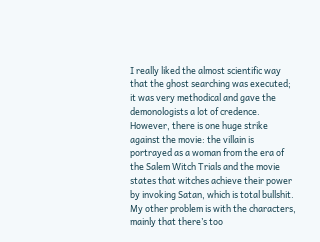I really liked the almost scientific way that the ghost searching was executed; it was very methodical and gave the demonologists a lot of credence. However, there is one huge strike against the movie: the villain is portrayed as a woman from the era of the Salem Witch Trials and the movie states that witches achieve their power by invoking Satan, which is total bullshit. My other problem is with the characters, mainly that there’s too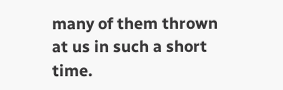many of them thrown at us in such a short time.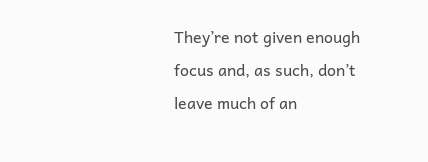They’re not given enough focus and, as such, don’t leave much of an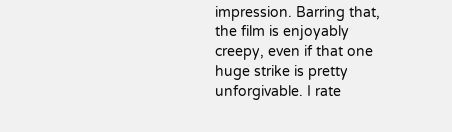impression. Barring that, the film is enjoyably creepy, even if that one huge strike is pretty unforgivable. I rate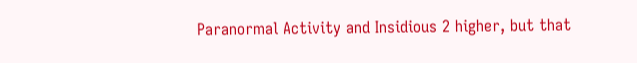Paranormal Activity and Insidious 2 higher, but that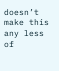doesn’t make this any less of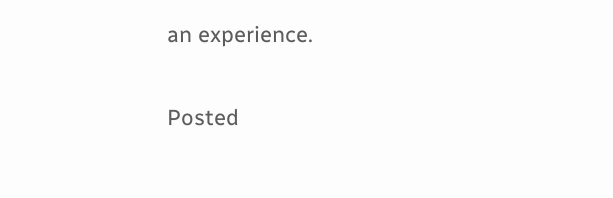an experience.

Posted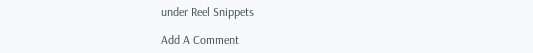under Reel Snippets

Add A Comment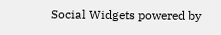Social Widgets powered by